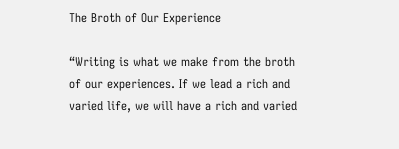The Broth of Our Experience

“Writing is what we make from the broth of our experiences. If we lead a rich and varied life, we will have a rich and varied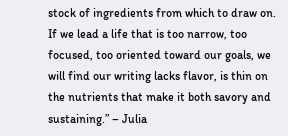stock of ingredients from which to draw on. If we lead a life that is too narrow, too focused, too oriented toward our goals, we will find our writing lacks flavor, is thin on the nutrients that make it both savory and sustaining.” – Julia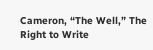Cameron, “The Well,” The Right to Write